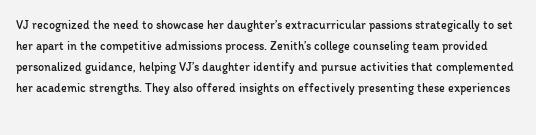VJ recognized the need to showcase her daughter’s extracurricular passions strategically to set her apart in the competitive admissions process. Zenith’s college counseling team provided personalized guidance, helping VJ’s daughter identify and pursue activities that complemented her academic strengths. They also offered insights on effectively presenting these experiences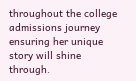throughout the college admissions journey ensuring her unique story will shine through.